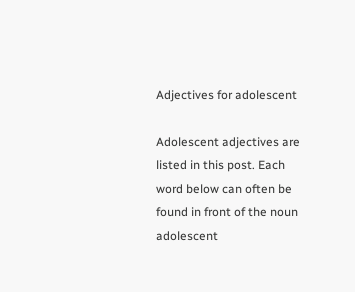Adjectives for adolescent

Adolescent adjectives are listed in this post. Each word below can often be found in front of the noun adolescent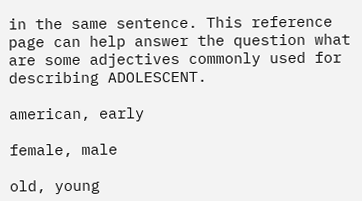in the same sentence. This reference page can help answer the question what are some adjectives commonly used for describing ADOLESCENT.

american, early

female, male

old, young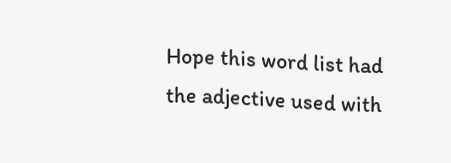Hope this word list had the adjective used with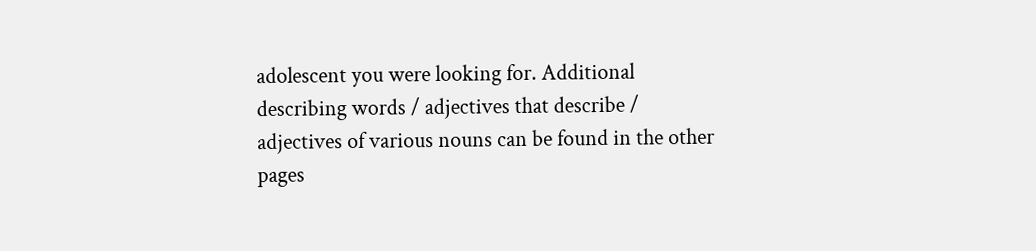adolescent you were looking for. Additional describing words / adjectives that describe / adjectives of various nouns can be found in the other pages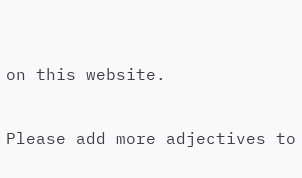on this website.

Please add more adjectives to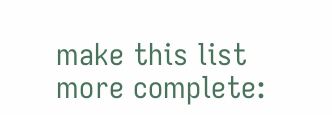make this list more complete: